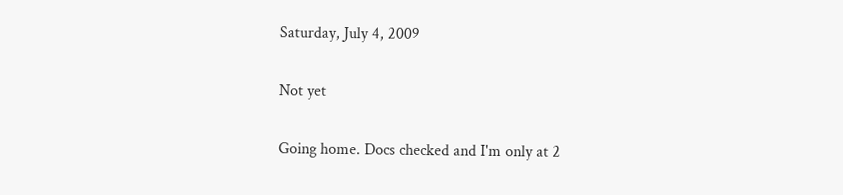Saturday, July 4, 2009

Not yet

Going home. Docs checked and I'm only at 2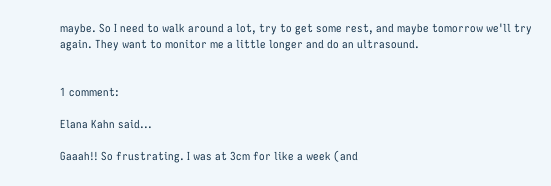maybe. So I need to walk around a lot, try to get some rest, and maybe tomorrow we'll try again. They want to monitor me a little longer and do an ultrasound.


1 comment:

Elana Kahn said...

Gaaah!! So frustrating. I was at 3cm for like a week (and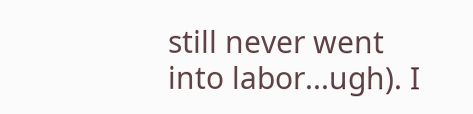still never went into labor...ugh). I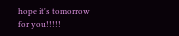hope it's tomorrow for you!!!!!